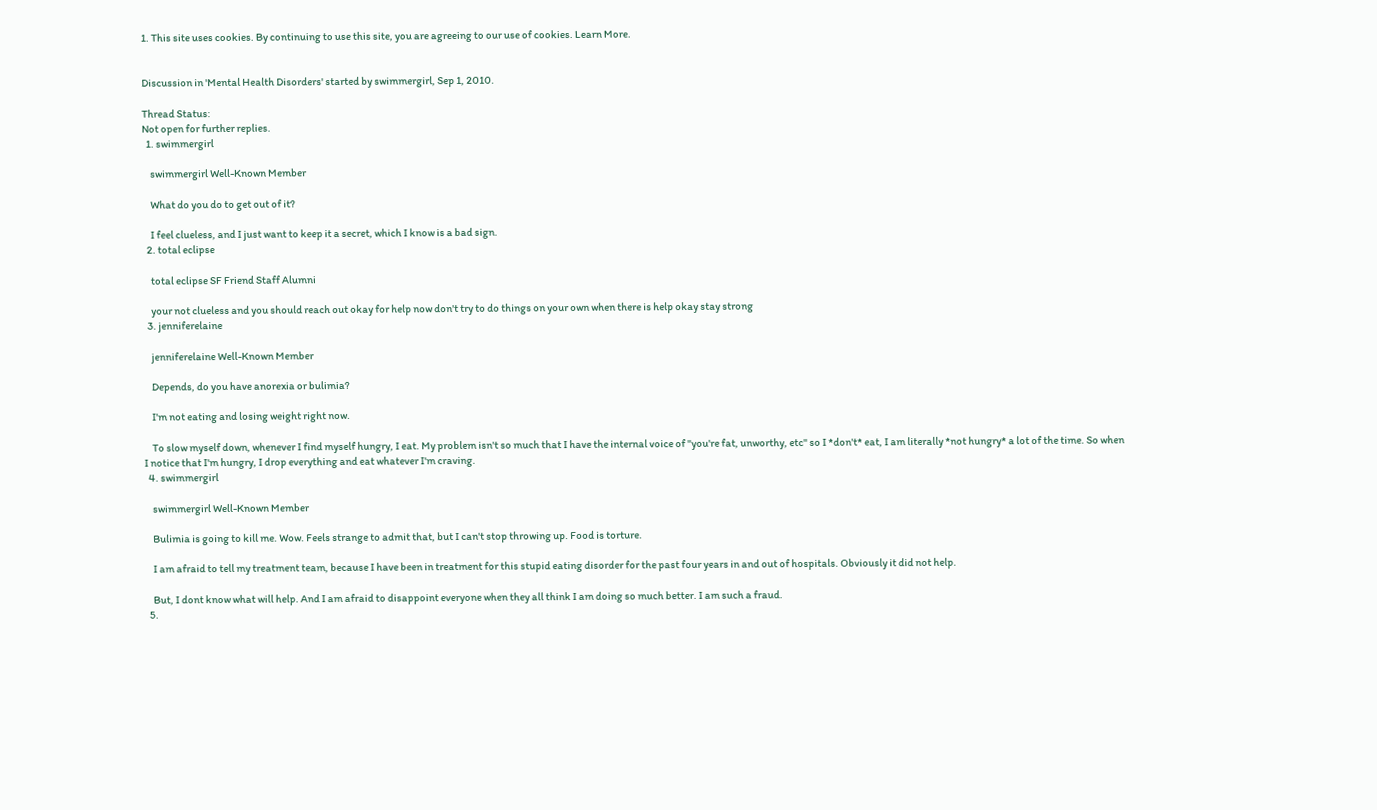1. This site uses cookies. By continuing to use this site, you are agreeing to our use of cookies. Learn More.


Discussion in 'Mental Health Disorders' started by swimmergirl, Sep 1, 2010.

Thread Status:
Not open for further replies.
  1. swimmergirl

    swimmergirl Well-Known Member

    What do you do to get out of it?

    I feel clueless, and I just want to keep it a secret, which I know is a bad sign.
  2. total eclipse

    total eclipse SF Friend Staff Alumni

    your not clueless and you should reach out okay for help now don't try to do things on your own when there is help okay stay strong
  3. jenniferelaine

    jenniferelaine Well-Known Member

    Depends, do you have anorexia or bulimia?

    I'm not eating and losing weight right now.

    To slow myself down, whenever I find myself hungry, I eat. My problem isn't so much that I have the internal voice of "you're fat, unworthy, etc" so I *don't* eat, I am literally *not hungry* a lot of the time. So when I notice that I'm hungry, I drop everything and eat whatever I'm craving.
  4. swimmergirl

    swimmergirl Well-Known Member

    Bulimia is going to kill me. Wow. Feels strange to admit that, but I can't stop throwing up. Food is torture.

    I am afraid to tell my treatment team, because I have been in treatment for this stupid eating disorder for the past four years in and out of hospitals. Obviously it did not help.

    But, I dont know what will help. And I am afraid to disappoint everyone when they all think I am doing so much better. I am such a fraud.
  5.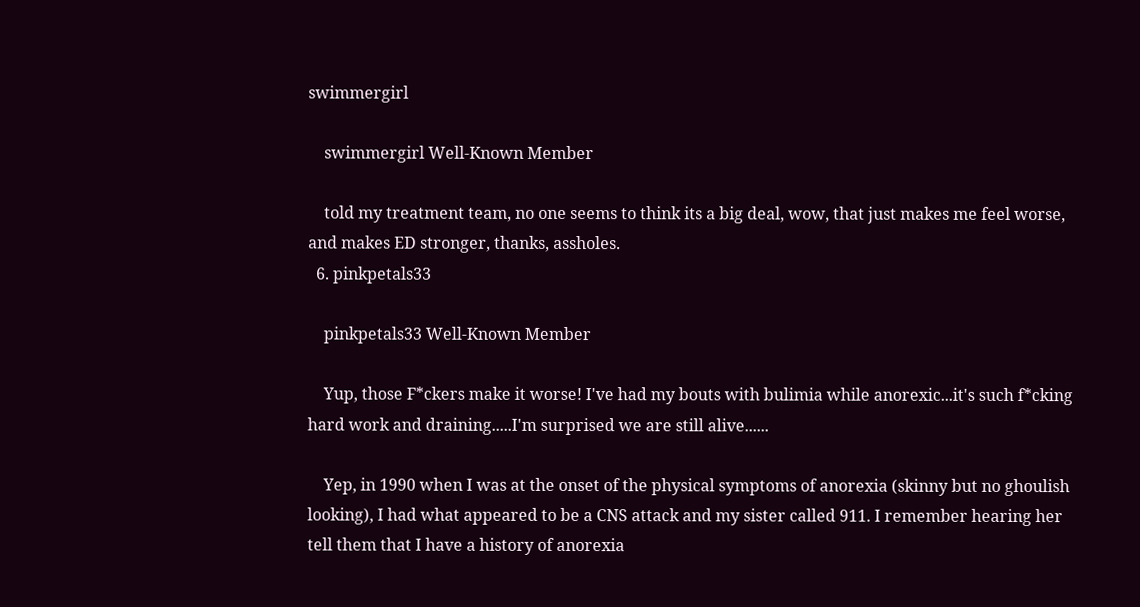swimmergirl

    swimmergirl Well-Known Member

    told my treatment team, no one seems to think its a big deal, wow, that just makes me feel worse, and makes ED stronger, thanks, assholes.
  6. pinkpetals33

    pinkpetals33 Well-Known Member

    Yup, those F*ckers make it worse! I've had my bouts with bulimia while anorexic...it's such f*cking hard work and draining.....I'm surprised we are still alive......

    Yep, in 1990 when I was at the onset of the physical symptoms of anorexia (skinny but no ghoulish looking), I had what appeared to be a CNS attack and my sister called 911. I remember hearing her tell them that I have a history of anorexia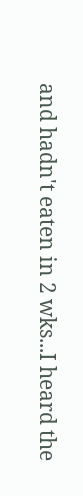and hadn't eaten in 2 wks...I heard the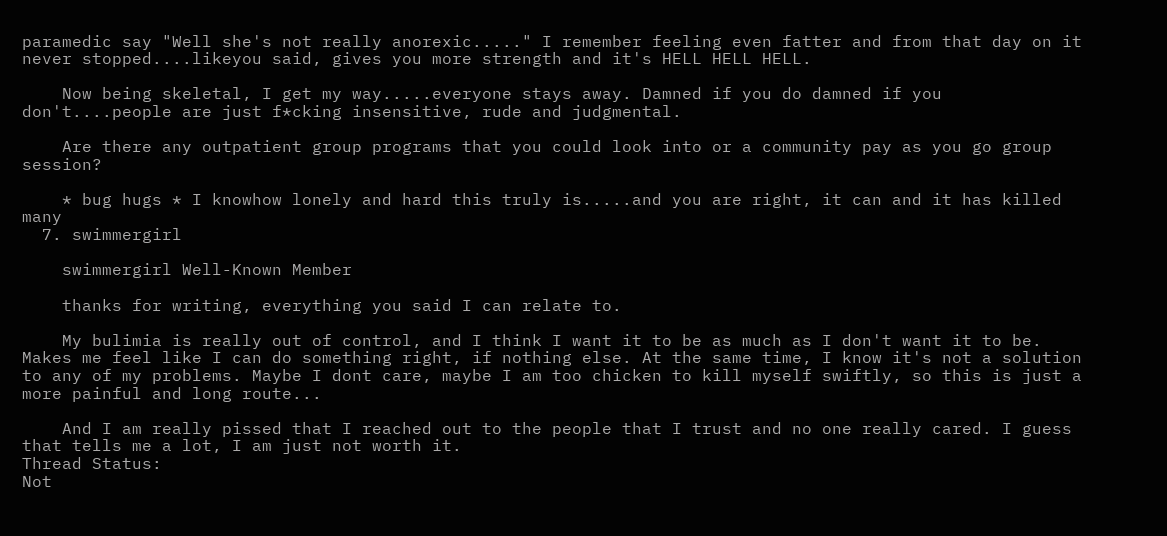paramedic say "Well she's not really anorexic....." I remember feeling even fatter and from that day on it never stopped....likeyou said, gives you more strength and it's HELL HELL HELL.

    Now being skeletal, I get my way.....everyone stays away. Damned if you do damned if you don't....people are just f*cking insensitive, rude and judgmental.

    Are there any outpatient group programs that you could look into or a community pay as you go group session?

    * bug hugs * I knowhow lonely and hard this truly is.....and you are right, it can and it has killed many
  7. swimmergirl

    swimmergirl Well-Known Member

    thanks for writing, everything you said I can relate to.

    My bulimia is really out of control, and I think I want it to be as much as I don't want it to be. Makes me feel like I can do something right, if nothing else. At the same time, I know it's not a solution to any of my problems. Maybe I dont care, maybe I am too chicken to kill myself swiftly, so this is just a more painful and long route...

    And I am really pissed that I reached out to the people that I trust and no one really cared. I guess that tells me a lot, I am just not worth it.
Thread Status:
Not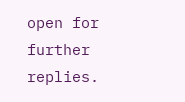open for further replies.